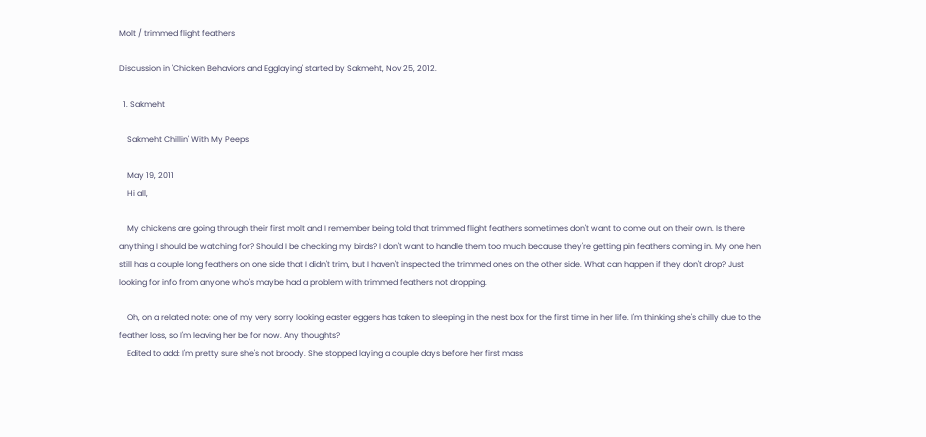Molt / trimmed flight feathers

Discussion in 'Chicken Behaviors and Egglaying' started by Sakmeht, Nov 25, 2012.

  1. Sakmeht

    Sakmeht Chillin' With My Peeps

    May 19, 2011
    Hi all,

    My chickens are going through their first molt and I remember being told that trimmed flight feathers sometimes don't want to come out on their own. Is there anything I should be watching for? Should I be checking my birds? I don't want to handle them too much because they're getting pin feathers coming in. My one hen still has a couple long feathers on one side that I didn't trim, but I haven't inspected the trimmed ones on the other side. What can happen if they don't drop? Just looking for info from anyone who's maybe had a problem with trimmed feathers not dropping.

    Oh, on a related note: one of my very sorry looking easter eggers has taken to sleeping in the nest box for the first time in her life. I'm thinking she's chilly due to the feather loss, so I'm leaving her be for now. Any thoughts?
    Edited to add: I'm pretty sure she's not broody. She stopped laying a couple days before her first mass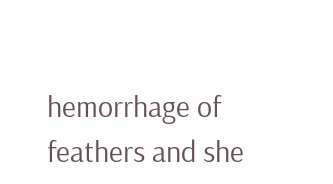hemorrhage of feathers and she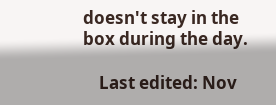doesn't stay in the box during the day.

    Last edited: Nov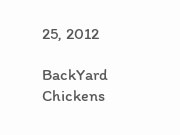25, 2012

BackYard Chickens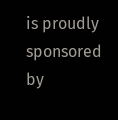is proudly sponsored by